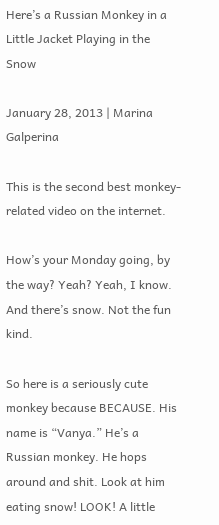Here’s a Russian Monkey in a Little Jacket Playing in the Snow

January 28, 2013 | Marina Galperina

This is the second best monkey-related video on the internet.

How’s your Monday going, by the way? Yeah? Yeah, I know. And there’s snow. Not the fun kind.

So here is a seriously cute monkey because BECAUSE. His name is “Vanya.” He’s a Russian monkey. He hops around and shit. Look at him eating snow! LOOK! A little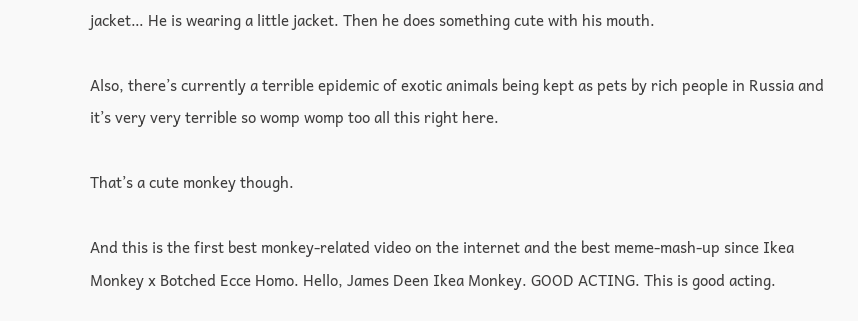jacket… He is wearing a little jacket. Then he does something cute with his mouth.

Also, there’s currently a terrible epidemic of exotic animals being kept as pets by rich people in Russia and it’s very very terrible so womp womp too all this right here.

That’s a cute monkey though.

And this is the first best monkey-related video on the internet and the best meme-mash-up since Ikea Monkey x Botched Ecce Homo. Hello, James Deen Ikea Monkey. GOOD ACTING. This is good acting.